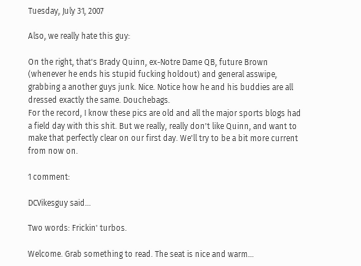Tuesday, July 31, 2007

Also, we really hate this guy:

On the right, that's Brady Quinn, ex-Notre Dame QB, future Brown (whenever he ends his stupid fucking holdout) and general asswipe, grabbing a another guys junk. Nice. Notice how he and his buddies are all dressed exactly the same. Douchebags.
For the record, I know these pics are old and all the major sports blogs had a field day with this shit. But we really, really don't like Quinn, and want to make that perfectly clear on our first day. We'll try to be a bit more current from now on.

1 comment:

DCVikesguy said...

Two words: Frickin' turbos.

Welcome. Grab something to read. The seat is nice and warm...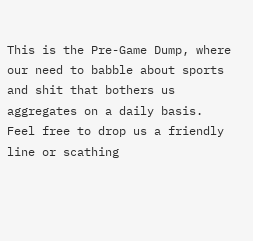This is the Pre-Game Dump, where our need to babble about sports and shit that bothers us aggregates on a daily basis. Feel free to drop us a friendly line or scathing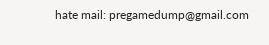hate mail: pregamedump@gmail.com